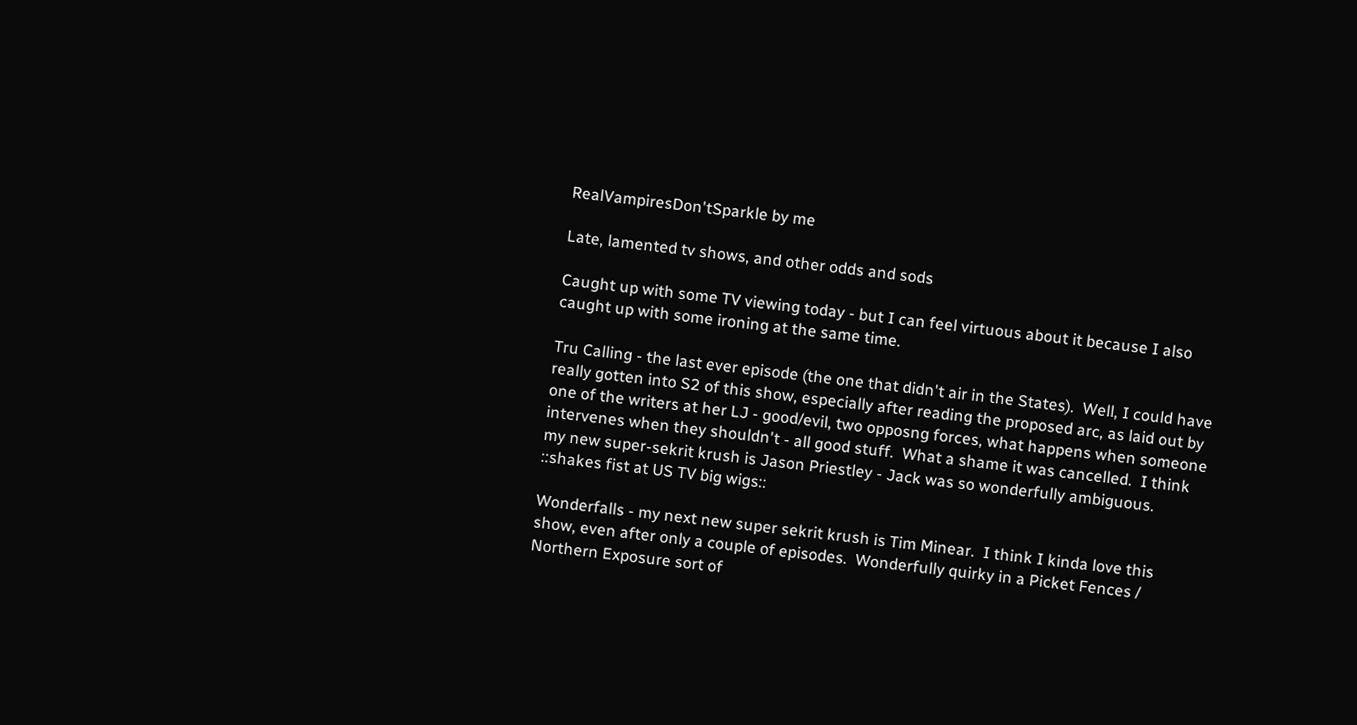RealVampiresDon'tSparkle by me

Late, lamented tv shows, and other odds and sods

Caught up with some TV viewing today - but I can feel virtuous about it because I also caught up with some ironing at the same time.

Tru Calling - the last ever episode (the one that didn't air in the States).  Well, I could have really gotten into S2 of this show, especially after reading the proposed arc, as laid out by one of the writers at her LJ - good/evil, two opposng forces, what happens when someone intervenes when they shouldn't - all good stuff.  What a shame it was cancelled.  I think my new super-sekrit krush is Jason Priestley - Jack was so wonderfully ambiguous.  ::shakes fist at US TV big wigs::

Wonderfalls - my next new super sekrit krush is Tim Minear.  I think I kinda love this show, even after only a couple of episodes.  Wonderfully quirky in a Picket Fences / Northern Exposure sort of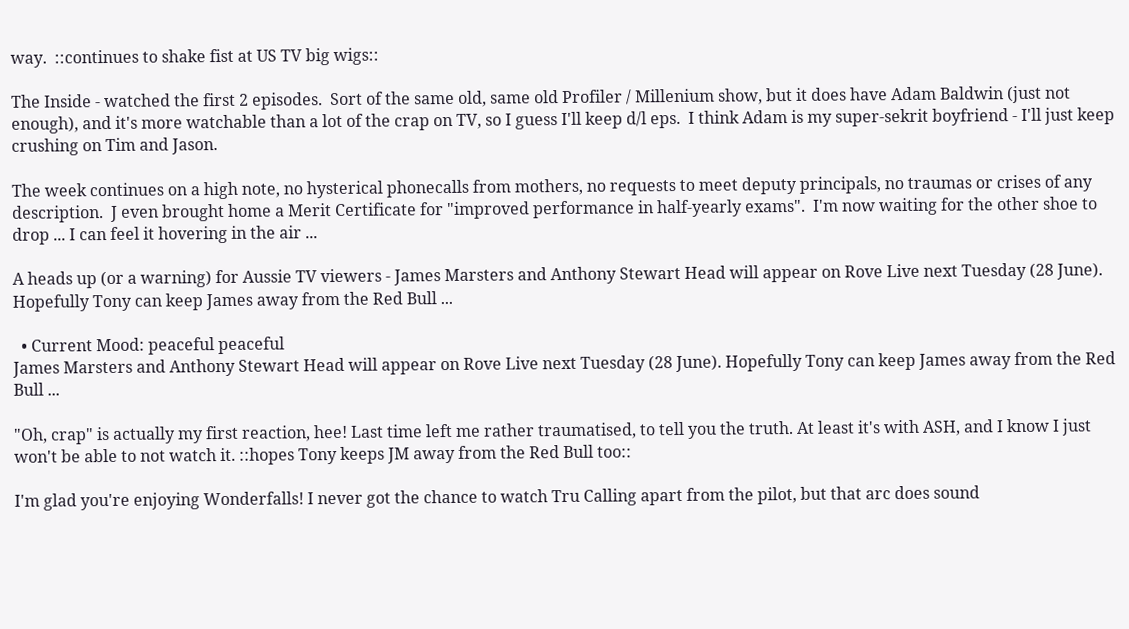way.  ::continues to shake fist at US TV big wigs::

The Inside - watched the first 2 episodes.  Sort of the same old, same old Profiler / Millenium show, but it does have Adam Baldwin (just not enough), and it's more watchable than a lot of the crap on TV, so I guess I'll keep d/l eps.  I think Adam is my super-sekrit boyfriend - I'll just keep crushing on Tim and Jason.

The week continues on a high note, no hysterical phonecalls from mothers, no requests to meet deputy principals, no traumas or crises of any description.  J even brought home a Merit Certificate for "improved performance in half-yearly exams".  I'm now waiting for the other shoe to drop ... I can feel it hovering in the air ...

A heads up (or a warning) for Aussie TV viewers - James Marsters and Anthony Stewart Head will appear on Rove Live next Tuesday (28 June). Hopefully Tony can keep James away from the Red Bull ...

  • Current Mood: peaceful peaceful
James Marsters and Anthony Stewart Head will appear on Rove Live next Tuesday (28 June). Hopefully Tony can keep James away from the Red Bull ...

"Oh, crap" is actually my first reaction, hee! Last time left me rather traumatised, to tell you the truth. At least it's with ASH, and I know I just won't be able to not watch it. ::hopes Tony keeps JM away from the Red Bull too::

I'm glad you're enjoying Wonderfalls! I never got the chance to watch Tru Calling apart from the pilot, but that arc does sound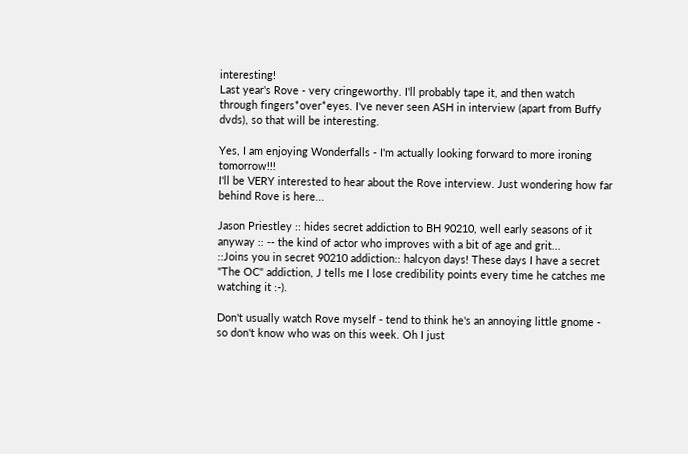interesting!
Last year's Rove - very cringeworthy. I'll probably tape it, and then watch through fingers*over*eyes. I've never seen ASH in interview (apart from Buffy dvds), so that will be interesting.

Yes, I am enjoying Wonderfalls - I'm actually looking forward to more ironing tomorrow!!!
I'll be VERY interested to hear about the Rove interview. Just wondering how far behind Rove is here...

Jason Priestley :: hides secret addiction to BH 90210, well early seasons of it anyway :: -- the kind of actor who improves with a bit of age and grit...
::Joins you in secret 90210 addiction:: halcyon days! These days I have a secret "The OC" addiction, J tells me I lose credibility points every time he catches me watching it :-).

Don't usually watch Rove myself - tend to think he's an annoying little gnome - so don't know who was on this week. Oh I just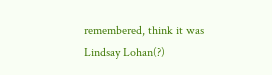remembered, think it was Lindsay Lohan(?)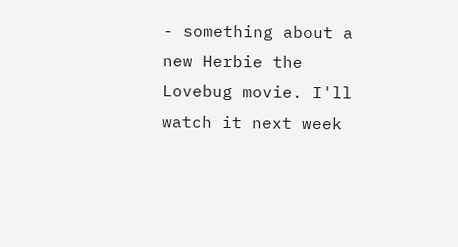- something about a new Herbie the Lovebug movie. I'll watch it next week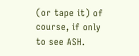(or tape it) of course, if only to see ASH.